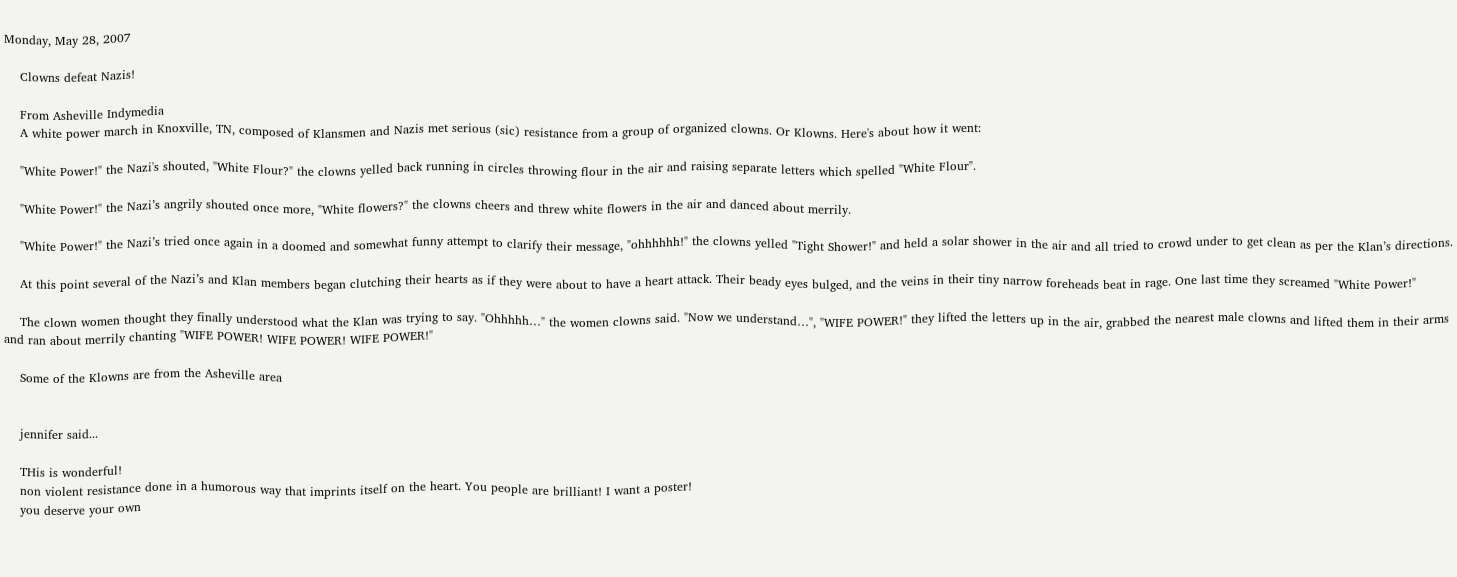Monday, May 28, 2007

    Clowns defeat Nazis!

    From Asheville Indymedia
    A white power march in Knoxville, TN, composed of Klansmen and Nazis met serious (sic) resistance from a group of organized clowns. Or Klowns. Here's about how it went:

    "White Power!" the Nazi's shouted, "White Flour?" the clowns yelled back running in circles throwing flour in the air and raising separate letters which spelled "White Flour".

    "White Power!" the Nazi’s angrily shouted once more, "White flowers?" the clowns cheers and threw white flowers in the air and danced about merrily.

    "White Power!" the Nazi’s tried once again in a doomed and somewhat funny attempt to clarify their message, "ohhhhhh!" the clowns yelled "Tight Shower!" and held a solar shower in the air and all tried to crowd under to get clean as per the Klan’s directions.

    At this point several of the Nazi’s and Klan members began clutching their hearts as if they were about to have a heart attack. Their beady eyes bulged, and the veins in their tiny narrow foreheads beat in rage. One last time they screamed "White Power!"

    The clown women thought they finally understood what the Klan was trying to say. "Ohhhhh…" the women clowns said. "Now we understand…", "WIFE POWER!" they lifted the letters up in the air, grabbed the nearest male clowns and lifted them in their arms and ran about merrily chanting "WIFE POWER! WIFE POWER! WIFE POWER!"

    Some of the Klowns are from the Asheville area


    jennifer said...

    THis is wonderful!
    non violent resistance done in a humorous way that imprints itself on the heart. You people are brilliant! I want a poster!
    you deserve your own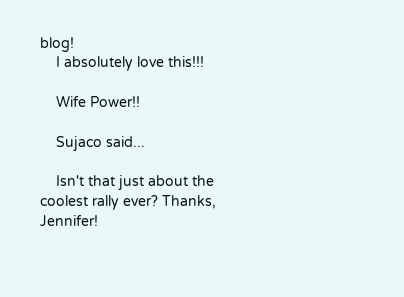blog!
    I absolutely love this!!!

    Wife Power!!

    Sujaco said...

    Isn't that just about the coolest rally ever? Thanks, Jennifer!